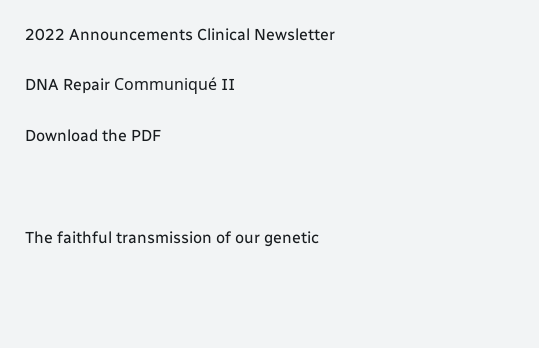2022 Announcements Clinical Newsletter

DNA Repair Communiqué II

Download the PDF



The faithful transmission of our genetic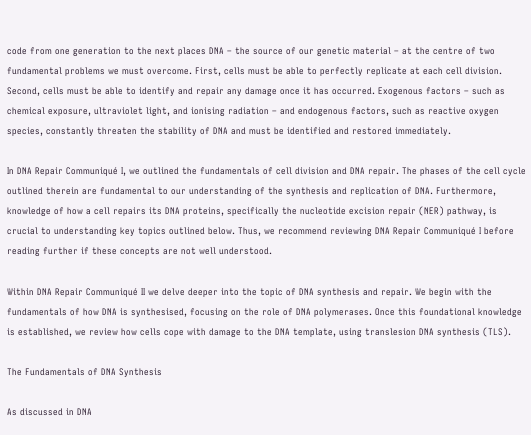code from one generation to the next places DNA – the source of our genetic material – at the centre of two fundamental problems we must overcome. First, cells must be able to perfectly replicate at each cell division. Second, cells must be able to identify and repair any damage once it has occurred. Exogenous factors – such as chemical exposure, ultraviolet light, and ionising radiation – and endogenous factors, such as reactive oxygen species, constantly threaten the stability of DNA and must be identified and restored immediately.

In DNA Repair Communiqué I, we outlined the fundamentals of cell division and DNA repair. The phases of the cell cycle outlined therein are fundamental to our understanding of the synthesis and replication of DNA. Furthermore, knowledge of how a cell repairs its DNA proteins, specifically the nucleotide excision repair (NER) pathway, is crucial to understanding key topics outlined below. Thus, we recommend reviewing DNA Repair Communiqué I before reading further if these concepts are not well understood.

Within DNA Repair Communiqué II we delve deeper into the topic of DNA synthesis and repair. We begin with the fundamentals of how DNA is synthesised, focusing on the role of DNA polymerases. Once this foundational knowledge is established, we review how cells cope with damage to the DNA template, using translesion DNA synthesis (TLS).

The Fundamentals of DNA Synthesis

As discussed in DNA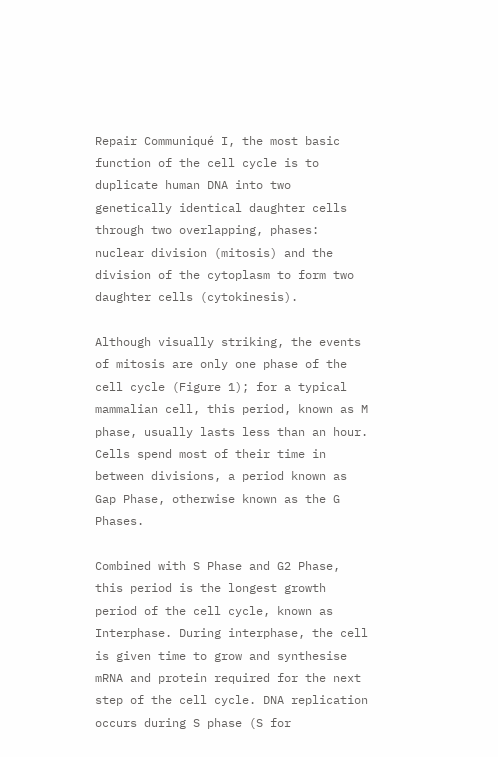Repair Communiqué I, the most basic function of the cell cycle is to duplicate human DNA into two genetically identical daughter cells through two overlapping, phases: nuclear division (mitosis) and the division of the cytoplasm to form two daughter cells (cytokinesis).

Although visually striking, the events of mitosis are only one phase of the cell cycle (Figure 1); for a typical mammalian cell, this period, known as M phase, usually lasts less than an hour. Cells spend most of their time in between divisions, a period known as Gap Phase, otherwise known as the G Phases.

Combined with S Phase and G2 Phase, this period is the longest growth period of the cell cycle, known as Interphase. During interphase, the cell is given time to grow and synthesise mRNA and protein required for the next step of the cell cycle. DNA replication occurs during S phase (S for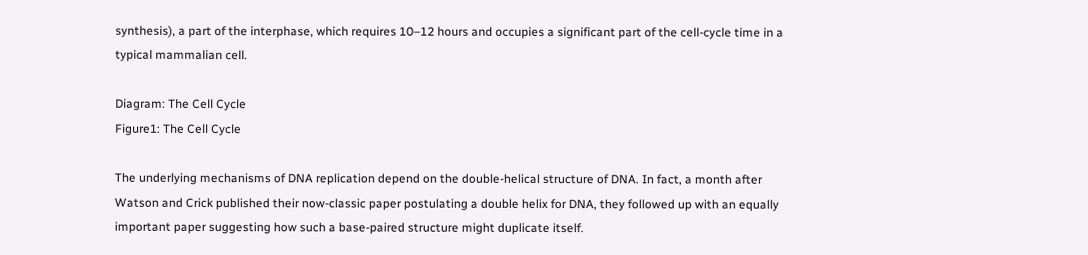synthesis), a part of the interphase, which requires 10–12 hours and occupies a significant part of the cell-cycle time in a typical mammalian cell.

Diagram: The Cell Cycle
Figure1: The Cell Cycle

The underlying mechanisms of DNA replication depend on the double-helical structure of DNA. In fact, a month after Watson and Crick published their now-classic paper postulating a double helix for DNA, they followed up with an equally important paper suggesting how such a base-paired structure might duplicate itself.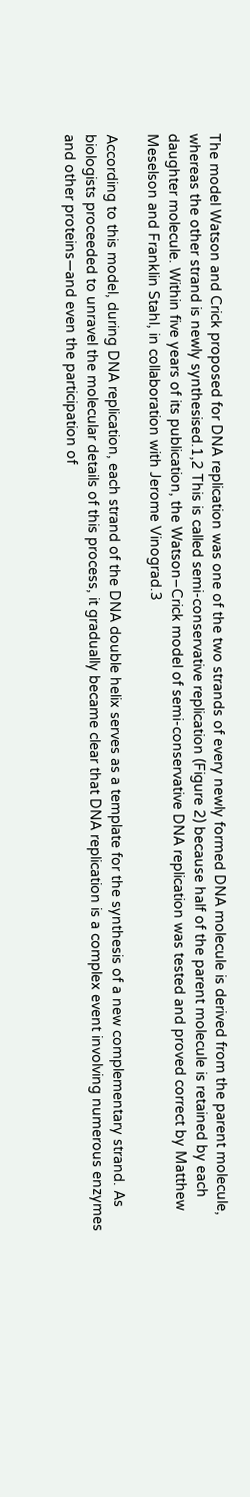The model Watson and Crick proposed for DNA replication was one of the two strands of every newly formed DNA molecule is derived from the parent molecule, whereas the other strand is newly synthesised.1,2 This is called semi-conservative replication (Figure 2) because half of the parent molecule is retained by each daughter molecule. Within five years of its publication, the Watson–Crick model of semi-conservative DNA replication was tested and proved correct by Matthew Meselson and Franklin Stahl, in collaboration with Jerome Vinograd.3

According to this model, during DNA replication, each strand of the DNA double helix serves as a template for the synthesis of a new complementary strand. As biologists proceeded to unravel the molecular details of this process, it gradually became clear that DNA replication is a complex event involving numerous enzymes and other proteins—and even the participation of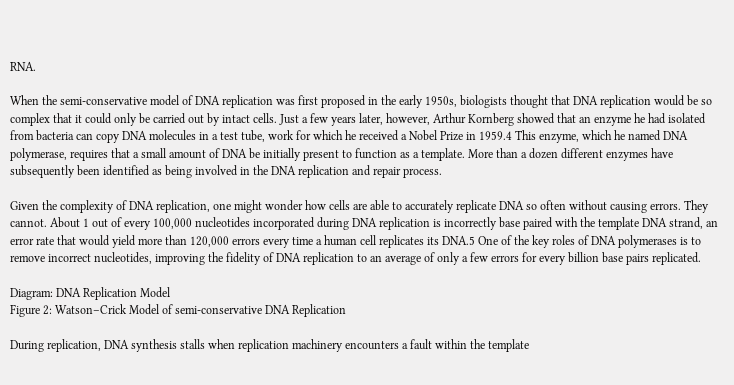RNA.

When the semi-conservative model of DNA replication was first proposed in the early 1950s, biologists thought that DNA replication would be so complex that it could only be carried out by intact cells. Just a few years later, however, Arthur Kornberg showed that an enzyme he had isolated from bacteria can copy DNA molecules in a test tube, work for which he received a Nobel Prize in 1959.4 This enzyme, which he named DNA polymerase, requires that a small amount of DNA be initially present to function as a template. More than a dozen different enzymes have subsequently been identified as being involved in the DNA replication and repair process.

Given the complexity of DNA replication, one might wonder how cells are able to accurately replicate DNA so often without causing errors. They cannot. About 1 out of every 100,000 nucleotides incorporated during DNA replication is incorrectly base paired with the template DNA strand, an error rate that would yield more than 120,000 errors every time a human cell replicates its DNA.5 One of the key roles of DNA polymerases is to remove incorrect nucleotides, improving the fidelity of DNA replication to an average of only a few errors for every billion base pairs replicated.

Diagram: DNA Replication Model
Figure 2: Watson–Crick Model of semi-conservative DNA Replication

During replication, DNA synthesis stalls when replication machinery encounters a fault within the template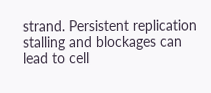strand. Persistent replication stalling and blockages can lead to cell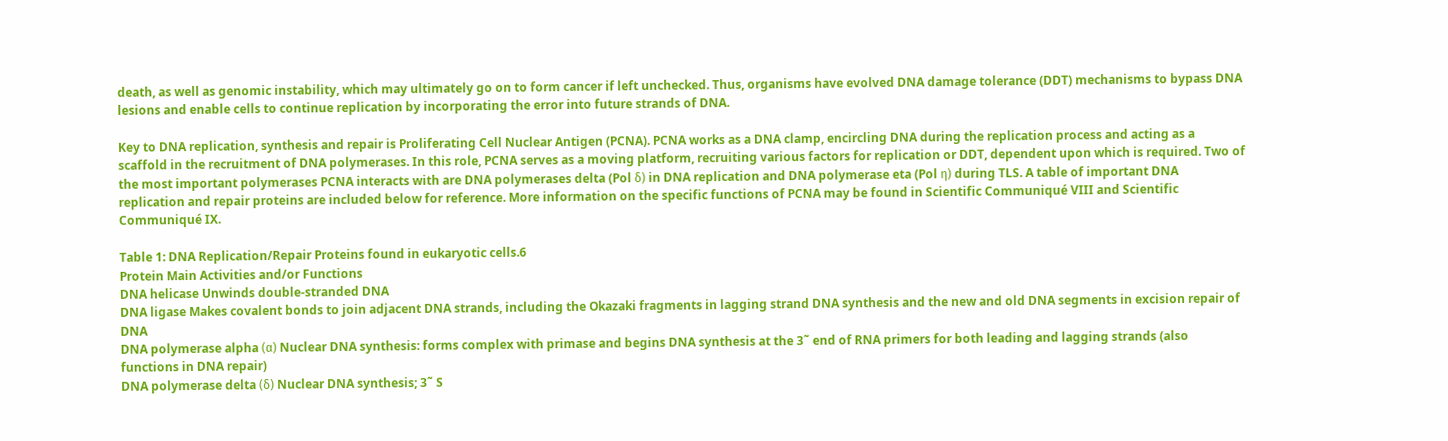death, as well as genomic instability, which may ultimately go on to form cancer if left unchecked. Thus, organisms have evolved DNA damage tolerance (DDT) mechanisms to bypass DNA lesions and enable cells to continue replication by incorporating the error into future strands of DNA.

Key to DNA replication, synthesis and repair is Proliferating Cell Nuclear Antigen (PCNA). PCNA works as a DNA clamp, encircling DNA during the replication process and acting as a scaffold in the recruitment of DNA polymerases. In this role, PCNA serves as a moving platform, recruiting various factors for replication or DDT, dependent upon which is required. Two of the most important polymerases PCNA interacts with are DNA polymerases delta (Pol δ) in DNA replication and DNA polymerase eta (Pol η) during TLS. A table of important DNA replication and repair proteins are included below for reference. More information on the specific functions of PCNA may be found in Scientific Communiqué VIII and Scientific Communiqué IX.

Table 1: DNA Replication/Repair Proteins found in eukaryotic cells.6
Protein Main Activities and/or Functions
DNA helicase Unwinds double-stranded DNA
DNA ligase Makes covalent bonds to join adjacent DNA strands, including the Okazaki fragments in lagging strand DNA synthesis and the new and old DNA segments in excision repair of DNA
DNA polymerase alpha (α) Nuclear DNA synthesis: forms complex with primase and begins DNA synthesis at the 3˜ end of RNA primers for both leading and lagging strands (also functions in DNA repair)
DNA polymerase delta (δ) Nuclear DNA synthesis; 3˜ S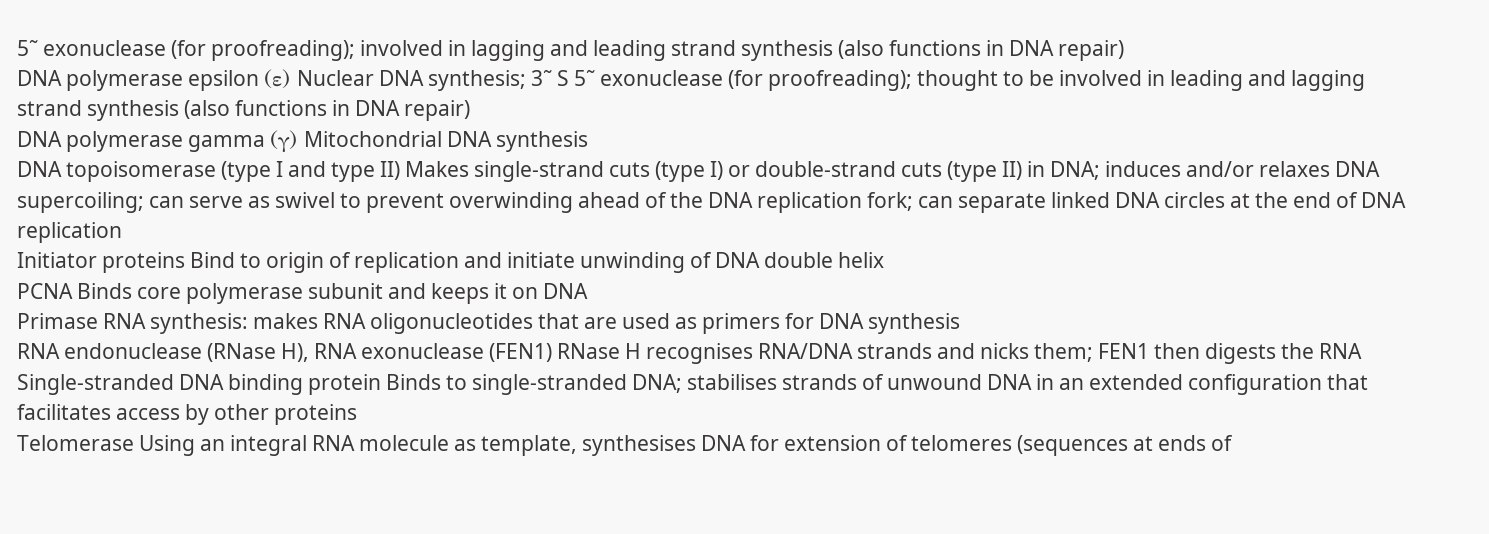5˜ exonuclease (for proofreading); involved in lagging and leading strand synthesis (also functions in DNA repair)
DNA polymerase epsilon (ε) Nuclear DNA synthesis; 3˜ S 5˜ exonuclease (for proofreading); thought to be involved in leading and lagging strand synthesis (also functions in DNA repair)
DNA polymerase gamma (γ) Mitochondrial DNA synthesis
DNA topoisomerase (type I and type II) Makes single-strand cuts (type I) or double-strand cuts (type II) in DNA; induces and/or relaxes DNA supercoiling; can serve as swivel to prevent overwinding ahead of the DNA replication fork; can separate linked DNA circles at the end of DNA replication
Initiator proteins Bind to origin of replication and initiate unwinding of DNA double helix
PCNA Binds core polymerase subunit and keeps it on DNA
Primase RNA synthesis: makes RNA oligonucleotides that are used as primers for DNA synthesis
RNA endonuclease (RNase H), RNA exonuclease (FEN1) RNase H recognises RNA/DNA strands and nicks them; FEN1 then digests the RNA
Single-stranded DNA binding protein Binds to single-stranded DNA; stabilises strands of unwound DNA in an extended configuration that facilitates access by other proteins
Telomerase Using an integral RNA molecule as template, synthesises DNA for extension of telomeres (sequences at ends of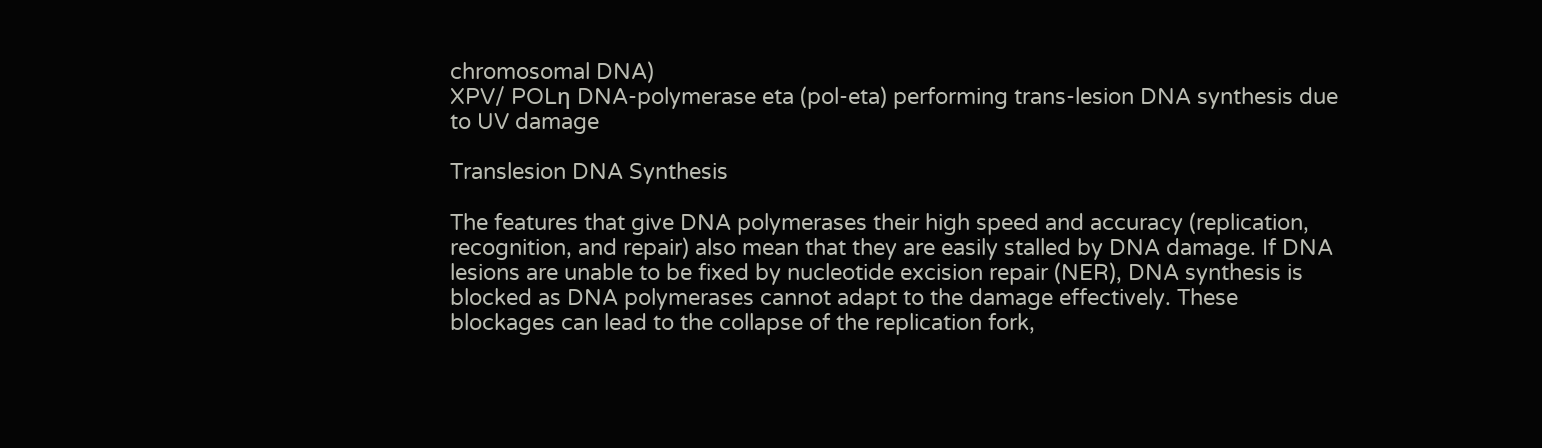chromosomal DNA)
XPV/ POLη DNA-polymerase eta (pol-eta) performing trans-lesion DNA synthesis due to UV damage

Translesion DNA Synthesis

The features that give DNA polymerases their high speed and accuracy (replication, recognition, and repair) also mean that they are easily stalled by DNA damage. If DNA lesions are unable to be fixed by nucleotide excision repair (NER), DNA synthesis is blocked as DNA polymerases cannot adapt to the damage effectively. These blockages can lead to the collapse of the replication fork,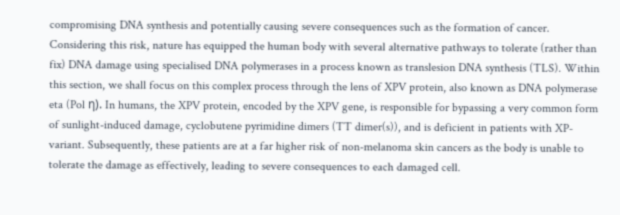compromising DNA synthesis and potentially causing severe consequences such as the formation of cancer. Considering this risk, nature has equipped the human body with several alternative pathways to tolerate (rather than fix) DNA damage using specialised DNA polymerases in a process known as translesion DNA synthesis (TLS). Within this section, we shall focus on this complex process through the lens of XPV protein, also known as DNA polymerase eta (Pol η). In humans, the XPV protein, encoded by the XPV gene, is responsible for bypassing a very common form of sunlight-induced damage, cyclobutene pyrimidine dimers (TT dimer(s)), and is deficient in patients with XP-variant. Subsequently, these patients are at a far higher risk of non-melanoma skin cancers as the body is unable to tolerate the damage as effectively, leading to severe consequences to each damaged cell.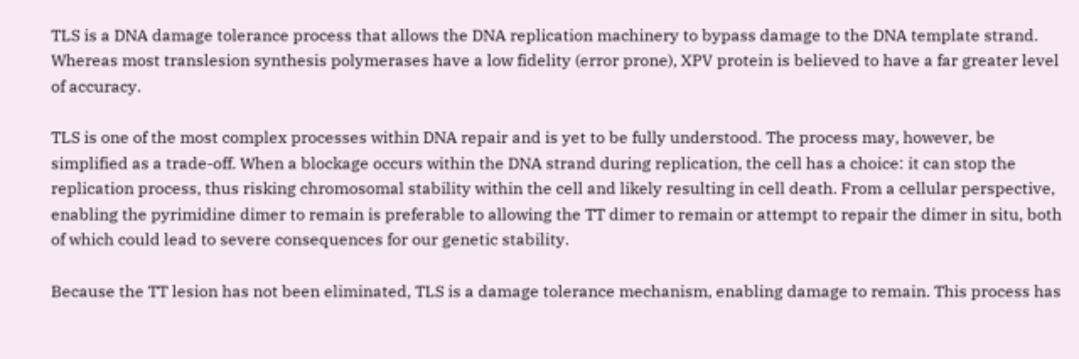TLS is a DNA damage tolerance process that allows the DNA replication machinery to bypass damage to the DNA template strand. Whereas most translesion synthesis polymerases have a low fidelity (error prone), XPV protein is believed to have a far greater level of accuracy.

TLS is one of the most complex processes within DNA repair and is yet to be fully understood. The process may, however, be simplified as a trade-off. When a blockage occurs within the DNA strand during replication, the cell has a choice: it can stop the replication process, thus risking chromosomal stability within the cell and likely resulting in cell death. From a cellular perspective, enabling the pyrimidine dimer to remain is preferable to allowing the TT dimer to remain or attempt to repair the dimer in situ, both of which could lead to severe consequences for our genetic stability.

Because the TT lesion has not been eliminated, TLS is a damage tolerance mechanism, enabling damage to remain. This process has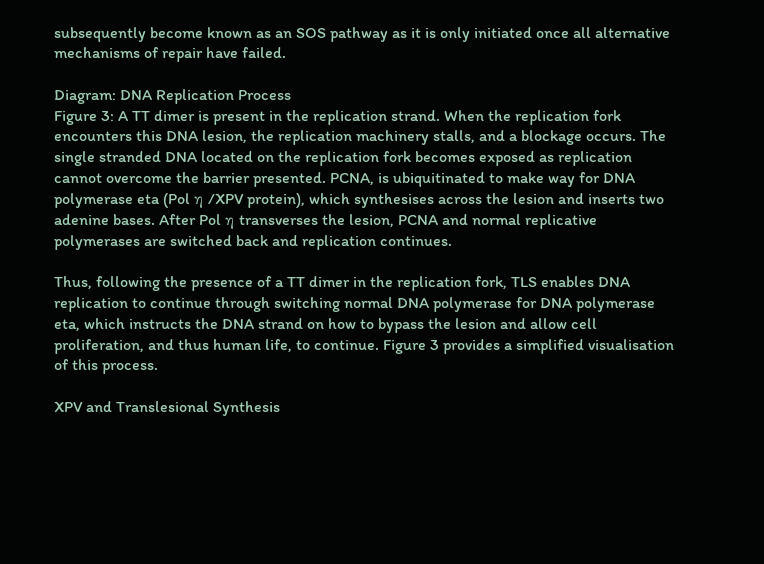subsequently become known as an SOS pathway as it is only initiated once all alternative mechanisms of repair have failed.

Diagram: DNA Replication Process
Figure 3: A TT dimer is present in the replication strand. When the replication fork encounters this DNA lesion, the replication machinery stalls, and a blockage occurs. The single stranded DNA located on the replication fork becomes exposed as replication cannot overcome the barrier presented. PCNA, is ubiquitinated to make way for DNA polymerase eta (Pol η /XPV protein), which synthesises across the lesion and inserts two adenine bases. After Pol η transverses the lesion, PCNA and normal replicative polymerases are switched back and replication continues.

Thus, following the presence of a TT dimer in the replication fork, TLS enables DNA replication to continue through switching normal DNA polymerase for DNA polymerase eta, which instructs the DNA strand on how to bypass the lesion and allow cell proliferation, and thus human life, to continue. Figure 3 provides a simplified visualisation of this process.

XPV and Translesional Synthesis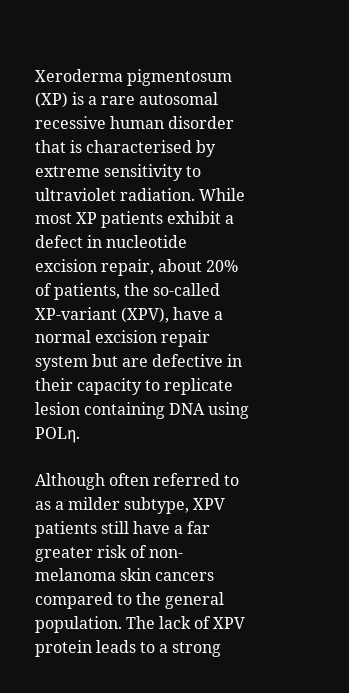Xeroderma pigmentosum (XP) is a rare autosomal recessive human disorder that is characterised by extreme sensitivity to ultraviolet radiation. While most XP patients exhibit a defect in nucleotide excision repair, about 20% of patients, the so-called XP-variant (XPV), have a normal excision repair system but are defective in their capacity to replicate lesion containing DNA using POLη.

Although often referred to as a milder subtype, XPV patients still have a far greater risk of non-melanoma skin cancers compared to the general population. The lack of XPV protein leads to a strong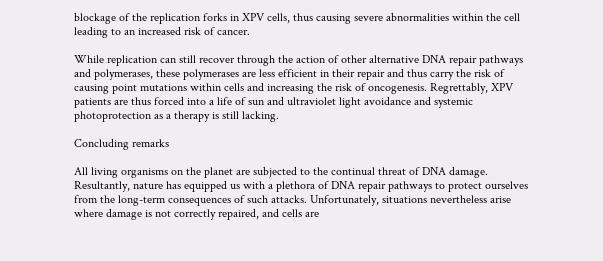blockage of the replication forks in XPV cells, thus causing severe abnormalities within the cell leading to an increased risk of cancer.

While replication can still recover through the action of other alternative DNA repair pathways and polymerases, these polymerases are less efficient in their repair and thus carry the risk of causing point mutations within cells and increasing the risk of oncogenesis. Regrettably, XPV patients are thus forced into a life of sun and ultraviolet light avoidance and systemic photoprotection as a therapy is still lacking.

Concluding remarks

All living organisms on the planet are subjected to the continual threat of DNA damage. Resultantly, nature has equipped us with a plethora of DNA repair pathways to protect ourselves from the long-term consequences of such attacks. Unfortunately, situations nevertheless arise where damage is not correctly repaired, and cells are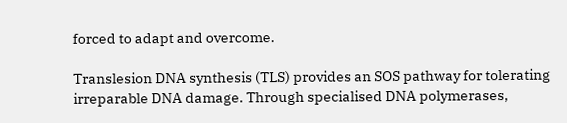forced to adapt and overcome.

Translesion DNA synthesis (TLS) provides an SOS pathway for tolerating irreparable DNA damage. Through specialised DNA polymerases,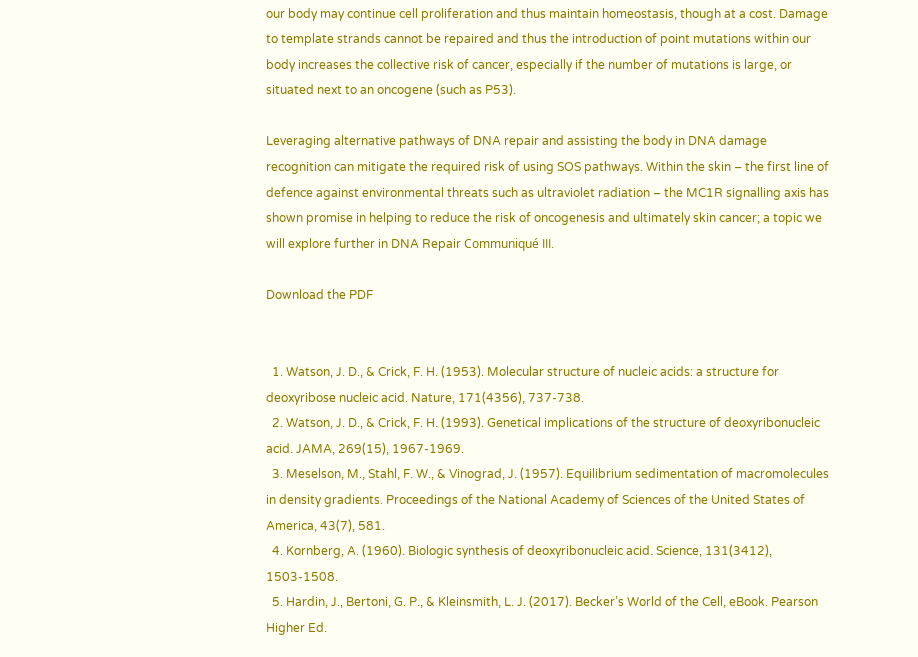our body may continue cell proliferation and thus maintain homeostasis, though at a cost. Damage to template strands cannot be repaired and thus the introduction of point mutations within our body increases the collective risk of cancer, especially if the number of mutations is large, or situated next to an oncogene (such as P53).

Leveraging alternative pathways of DNA repair and assisting the body in DNA damage recognition can mitigate the required risk of using SOS pathways. Within the skin – the first line of defence against environmental threats such as ultraviolet radiation – the MC1R signalling axis has shown promise in helping to reduce the risk of oncogenesis and ultimately skin cancer; a topic we will explore further in DNA Repair Communiqué III.

Download the PDF


  1. Watson, J. D., & Crick, F. H. (1953). Molecular structure of nucleic acids: a structure for deoxyribose nucleic acid. Nature, 171(4356), 737-738.
  2. Watson, J. D., & Crick, F. H. (1993). Genetical implications of the structure of deoxyribonucleic acid. JAMA, 269(15), 1967-1969.
  3. Meselson, M., Stahl, F. W., & Vinograd, J. (1957). Equilibrium sedimentation of macromolecules in density gradients. Proceedings of the National Academy of Sciences of the United States of America, 43(7), 581.
  4. Kornberg, A. (1960). Biologic synthesis of deoxyribonucleic acid. Science, 131(3412), 1503-1508.
  5. Hardin, J., Bertoni, G. P., & Kleinsmith, L. J. (2017). Becker’s World of the Cell, eBook. Pearson Higher Ed.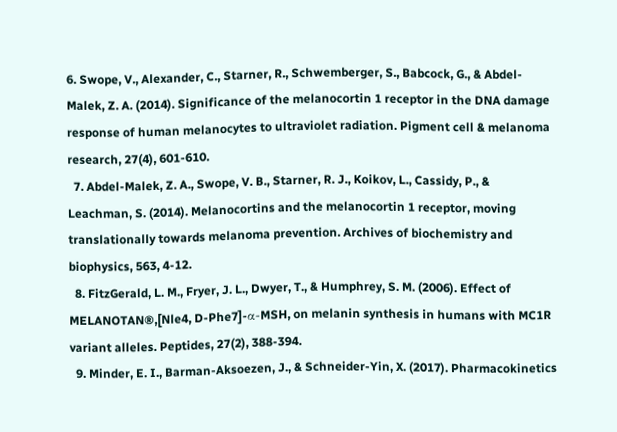6. Swope, V., Alexander, C., Starner, R., Schwemberger, S., Babcock, G., & Abdel‐Malek, Z. A. (2014). Significance of the melanocortin 1 receptor in the DNA damage response of human melanocytes to ultraviolet radiation. Pigment cell & melanoma research, 27(4), 601-610.
  7. Abdel-Malek, Z. A., Swope, V. B., Starner, R. J., Koikov, L., Cassidy, P., & Leachman, S. (2014). Melanocortins and the melanocortin 1 receptor, moving translationally towards melanoma prevention. Archives of biochemistry and biophysics, 563, 4-12.
  8. FitzGerald, L. M., Fryer, J. L., Dwyer, T., & Humphrey, S. M. (2006). Effect of MELANOTAN®,[Nle4, D-Phe7]-α-MSH, on melanin synthesis in humans with MC1R variant alleles. Peptides, 27(2), 388-394.
  9. Minder, E. I., Barman-Aksoezen, J., & Schneider-Yin, X. (2017). Pharmacokinetics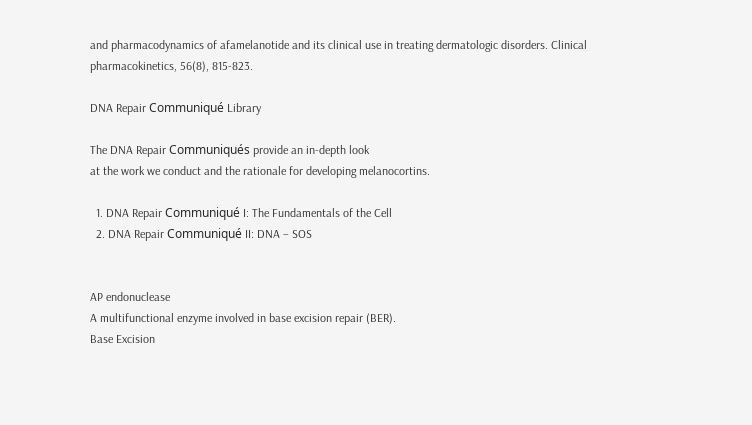and pharmacodynamics of afamelanotide and its clinical use in treating dermatologic disorders. Clinical pharmacokinetics, 56(8), 815-823.

DNA Repair Communiqué Library

The DNA Repair Communiqués provide an in-depth look
at the work we conduct and the rationale for developing melanocortins.

  1. DNA Repair Communiqué I: The Fundamentals of the Cell
  2. DNA Repair Communiqué II: DNA – SOS


AP endonuclease
A multifunctional enzyme involved in base excision repair (BER).
Base Excision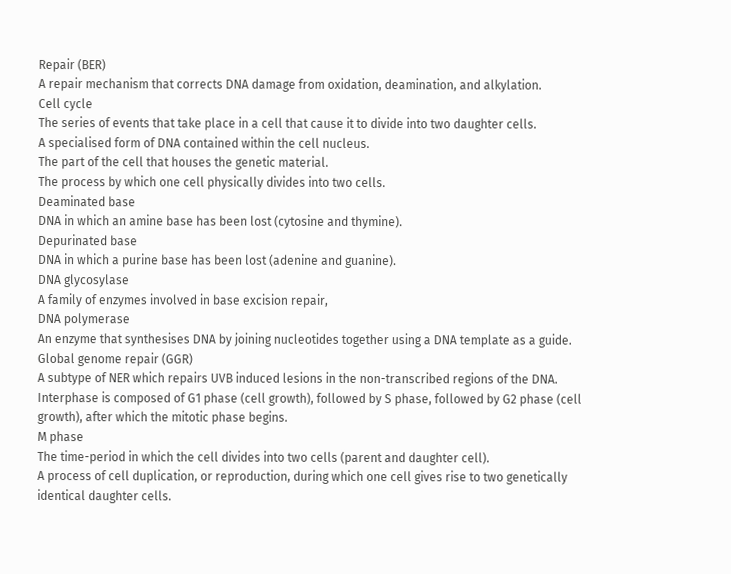Repair (BER)
A repair mechanism that corrects DNA damage from oxidation, deamination, and alkylation.
Cell cycle
The series of events that take place in a cell that cause it to divide into two daughter cells.
A specialised form of DNA contained within the cell nucleus.
The part of the cell that houses the genetic material.
The process by which one cell physically divides into two cells.
Deaminated base
DNA in which an amine base has been lost (cytosine and thymine).
Depurinated base
DNA in which a purine base has been lost (adenine and guanine).
DNA glycosylase
A family of enzymes involved in base excision repair,
DNA polymerase
An enzyme that synthesises DNA by joining nucleotides together using a DNA template as a guide.
Global genome repair (GGR)
A subtype of NER which repairs UVB induced lesions in the non-transcribed regions of the DNA.
Interphase is composed of G1 phase (cell growth), followed by S phase, followed by G2 phase (cell growth), after which the mitotic phase begins.
M phase
The time-period in which the cell divides into two cells (parent and daughter cell).
A process of cell duplication, or reproduction, during which one cell gives rise to two genetically identical daughter cells.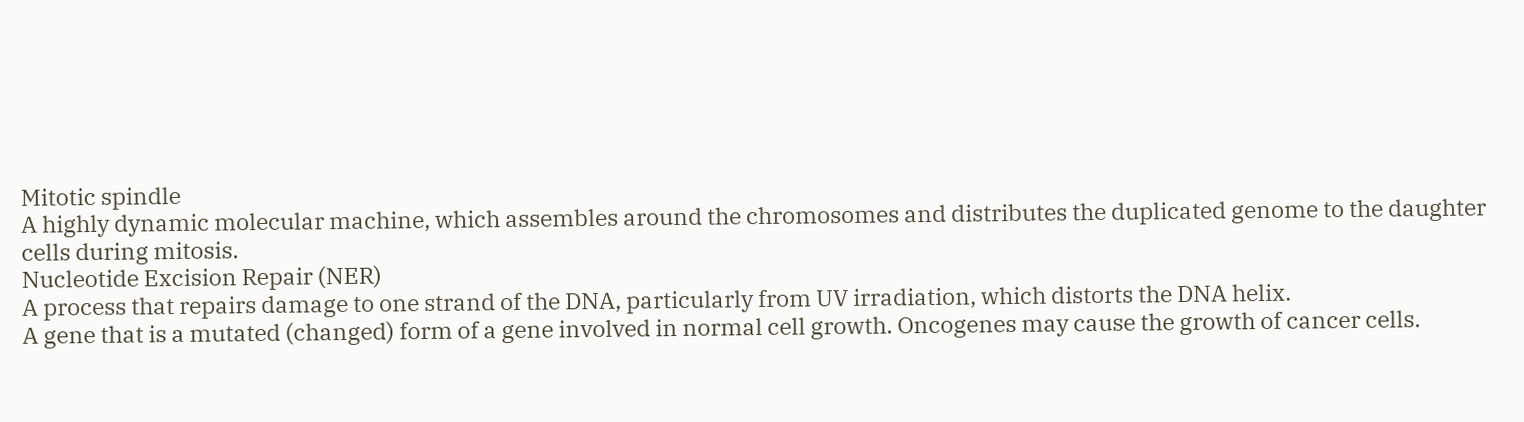Mitotic spindle
A highly dynamic molecular machine, which assembles around the chromosomes and distributes the duplicated genome to the daughter cells during mitosis.
Nucleotide Excision Repair (NER)
A process that repairs damage to one strand of the DNA, particularly from UV irradiation, which distorts the DNA helix.
A gene that is a mutated (changed) form of a gene involved in normal cell growth. Oncogenes may cause the growth of cancer cells.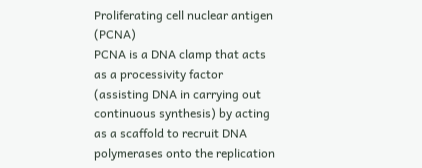Proliferating cell nuclear antigen (PCNA)
PCNA is a DNA clamp that acts as a processivity factor (assisting DNA in carrying out continuous synthesis) by acting as a scaffold to recruit DNA polymerases onto the replication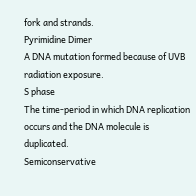fork and strands.
Pyrimidine Dimer
A DNA mutation formed because of UVB radiation exposure.
S phase
The time-period in which DNA replication occurs and the DNA molecule is duplicated.
Semiconservative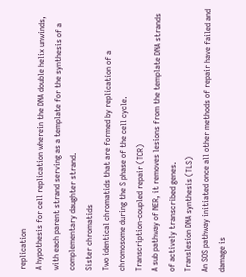replication
A hypothesis for cell replication wherein the DNA double helix unwinds, with each parent strand serving as a template for the synthesis of a complementary daughter strand.
Sister chromatids
Two identical chromatids that are formed by replication of a chromosome during the S phase of the cell cycle.
Transcription-coupled repair (TCR)
A sub pathway of NER, it removes lesions from the template DNA strands of actively transcribed genes.
Translesion DNA synthesis (TLS)
An SOS pathway initiated once all other methods of repair have failed and damage is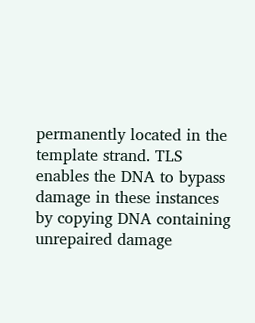permanently located in the template strand. TLS enables the DNA to bypass damage in these instances by copying DNA containing unrepaired damage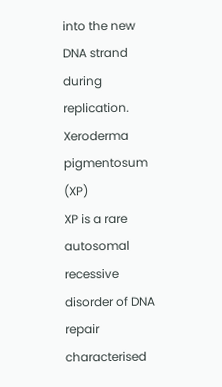into the new DNA strand during replication.
Xeroderma pigmentosum (XP)
XP is a rare autosomal recessive disorder of DNA repair characterised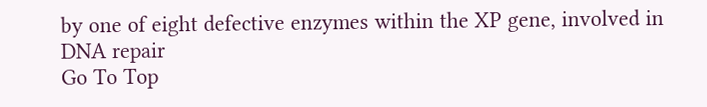by one of eight defective enzymes within the XP gene, involved in DNA repair
Go To Top